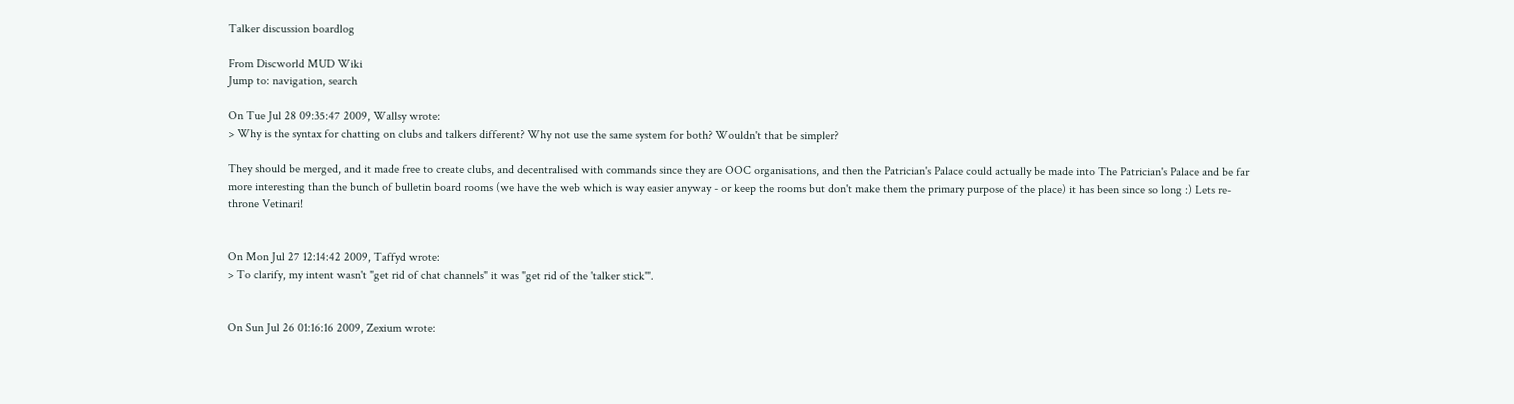Talker discussion boardlog

From Discworld MUD Wiki
Jump to: navigation, search

On Tue Jul 28 09:35:47 2009, Wallsy wrote:
> Why is the syntax for chatting on clubs and talkers different? Why not use the same system for both? Wouldn't that be simpler?

They should be merged, and it made free to create clubs, and decentralised with commands since they are OOC organisations, and then the Patrician's Palace could actually be made into The Patrician's Palace and be far more interesting than the bunch of bulletin board rooms (we have the web which is way easier anyway - or keep the rooms but don't make them the primary purpose of the place) it has been since so long :) Lets re-throne Vetinari!


On Mon Jul 27 12:14:42 2009, Taffyd wrote:
> To clarify, my intent wasn't "get rid of chat channels" it was "get rid of the 'talker stick'".


On Sun Jul 26 01:16:16 2009, Zexium wrote: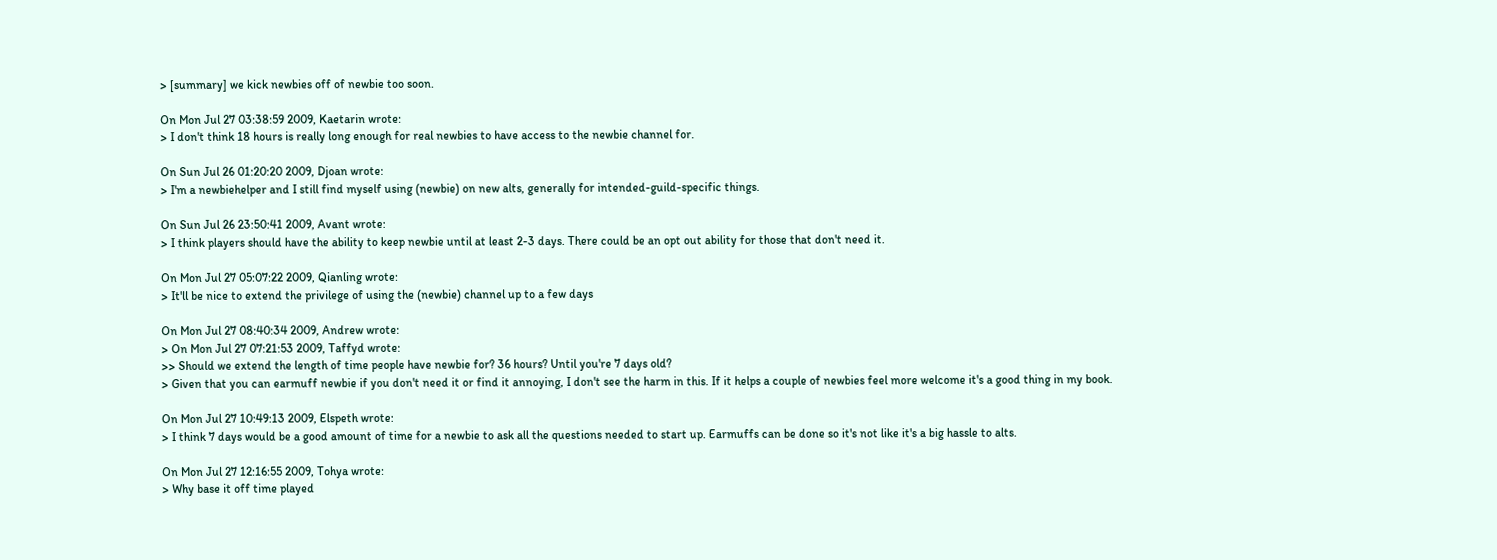> [summary] we kick newbies off of newbie too soon.

On Mon Jul 27 03:38:59 2009, Kaetarin wrote:
> I don't think 18 hours is really long enough for real newbies to have access to the newbie channel for.

On Sun Jul 26 01:20:20 2009, Djoan wrote:
> I'm a newbiehelper and I still find myself using (newbie) on new alts, generally for intended-guild-specific things.

On Sun Jul 26 23:50:41 2009, Avant wrote:
> I think players should have the ability to keep newbie until at least 2-3 days. There could be an opt out ability for those that don't need it.

On Mon Jul 27 05:07:22 2009, Qianling wrote:
> It'll be nice to extend the privilege of using the (newbie) channel up to a few days

On Mon Jul 27 08:40:34 2009, Andrew wrote:
> On Mon Jul 27 07:21:53 2009, Taffyd wrote:
>> Should we extend the length of time people have newbie for? 36 hours? Until you're 7 days old?
> Given that you can earmuff newbie if you don't need it or find it annoying, I don't see the harm in this. If it helps a couple of newbies feel more welcome it's a good thing in my book.

On Mon Jul 27 10:49:13 2009, Elspeth wrote:
> I think 7 days would be a good amount of time for a newbie to ask all the questions needed to start up. Earmuffs can be done so it's not like it's a big hassle to alts.

On Mon Jul 27 12:16:55 2009, Tohya wrote:
> Why base it off time played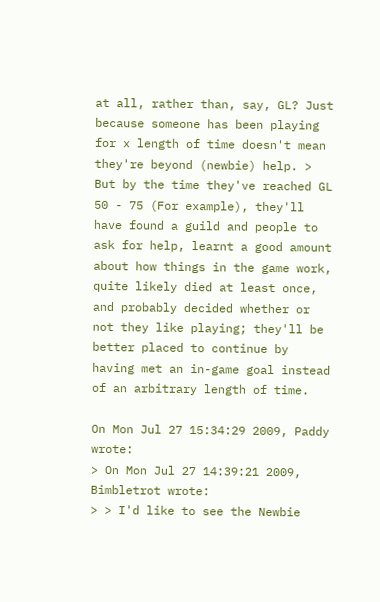at all, rather than, say, GL? Just because someone has been playing for x length of time doesn't mean they're beyond (newbie) help. > But by the time they've reached GL 50 - 75 (For example), they'll have found a guild and people to ask for help, learnt a good amount about how things in the game work, quite likely died at least once, and probably decided whether or not they like playing; they'll be better placed to continue by having met an in-game goal instead of an arbitrary length of time.

On Mon Jul 27 15:34:29 2009, Paddy wrote:
> On Mon Jul 27 14:39:21 2009, Bimbletrot wrote:
> > I'd like to see the Newbie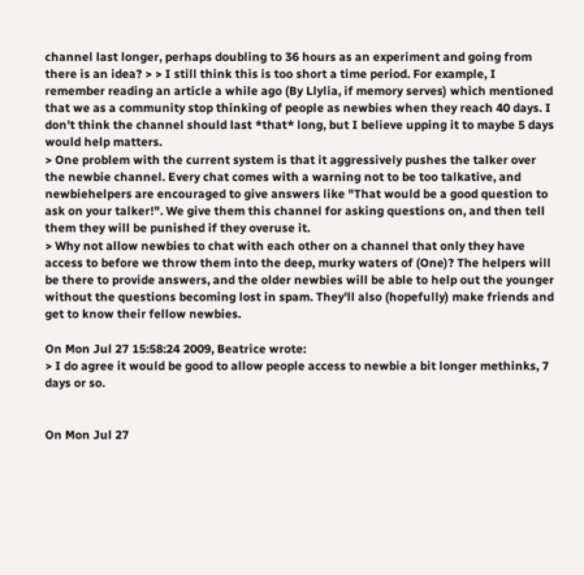channel last longer, perhaps doubling to 36 hours as an experiment and going from there is an idea? > > I still think this is too short a time period. For example, I remember reading an article a while ago (By Llylia, if memory serves) which mentioned that we as a community stop thinking of people as newbies when they reach 40 days. I don't think the channel should last *that* long, but I believe upping it to maybe 5 days would help matters.
> One problem with the current system is that it aggressively pushes the talker over the newbie channel. Every chat comes with a warning not to be too talkative, and newbiehelpers are encouraged to give answers like "That would be a good question to ask on your talker!". We give them this channel for asking questions on, and then tell them they will be punished if they overuse it.
> Why not allow newbies to chat with each other on a channel that only they have access to before we throw them into the deep, murky waters of (One)? The helpers will be there to provide answers, and the older newbies will be able to help out the younger without the questions becoming lost in spam. They'll also (hopefully) make friends and get to know their fellow newbies.

On Mon Jul 27 15:58:24 2009, Beatrice wrote:
> I do agree it would be good to allow people access to newbie a bit longer methinks, 7 days or so.


On Mon Jul 27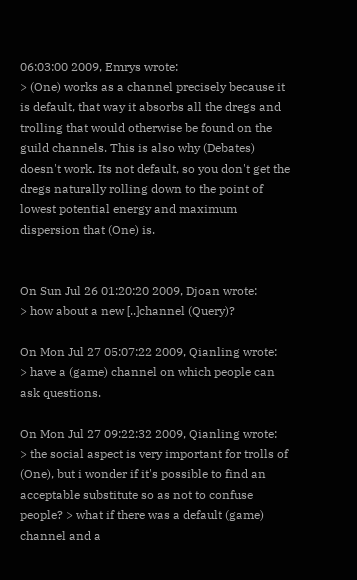06:03:00 2009, Emrys wrote:
> (One) works as a channel precisely because it is default, that way it absorbs all the dregs and trolling that would otherwise be found on the guild channels. This is also why (Debates) doesn't work. Its not default, so you don't get the dregs naturally rolling down to the point of lowest potential energy and maximum dispersion that (One) is.


On Sun Jul 26 01:20:20 2009, Djoan wrote:
> how about a new [..]channel (Query)?

On Mon Jul 27 05:07:22 2009, Qianling wrote:
> have a (game) channel on which people can ask questions.

On Mon Jul 27 09:22:32 2009, Qianling wrote:
> the social aspect is very important for trolls of (One), but i wonder if it's possible to find an acceptable substitute so as not to confuse people? > what if there was a default (game) channel and a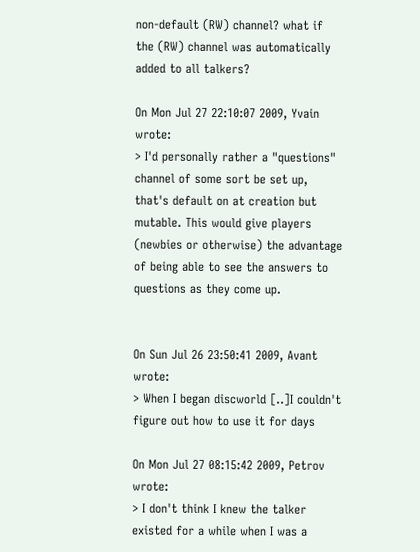non-default (RW) channel? what if the (RW) channel was automatically added to all talkers?

On Mon Jul 27 22:10:07 2009, Yvain wrote:
> I'd personally rather a "questions" channel of some sort be set up, that's default on at creation but mutable. This would give players (newbies or otherwise) the advantage of being able to see the answers to questions as they come up.


On Sun Jul 26 23:50:41 2009, Avant wrote:
> When I began discworld [..]I couldn't figure out how to use it for days

On Mon Jul 27 08:15:42 2009, Petrov wrote:
> I don't think I knew the talker existed for a while when I was a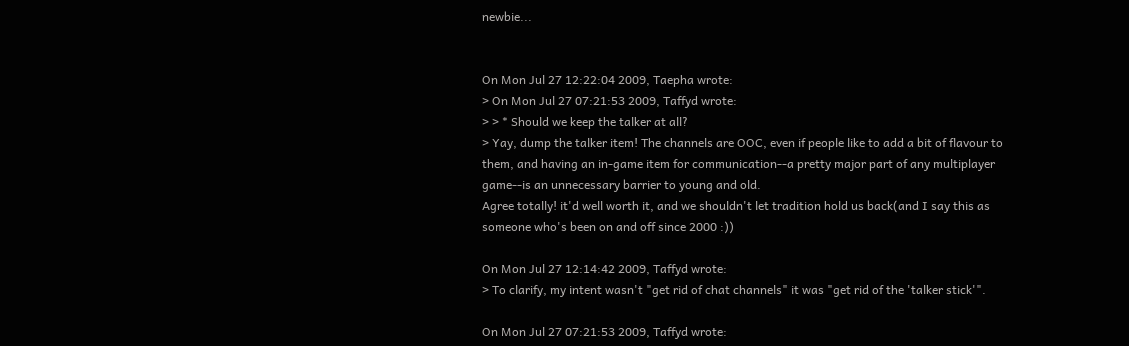newbie...


On Mon Jul 27 12:22:04 2009, Taepha wrote:
> On Mon Jul 27 07:21:53 2009, Taffyd wrote:
> > * Should we keep the talker at all?
> Yay, dump the talker item! The channels are OOC, even if people like to add a bit of flavour to them, and having an in-game item for communication--a pretty major part of any multiplayer game--is an unnecessary barrier to young and old.
Agree totally! it'd well worth it, and we shouldn't let tradition hold us back(and I say this as someone who's been on and off since 2000 :))

On Mon Jul 27 12:14:42 2009, Taffyd wrote:
> To clarify, my intent wasn't "get rid of chat channels" it was "get rid of the 'talker stick'".

On Mon Jul 27 07:21:53 2009, Taffyd wrote: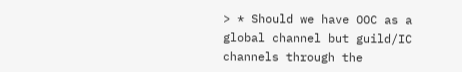> * Should we have OOC as a global channel but guild/IC channels through the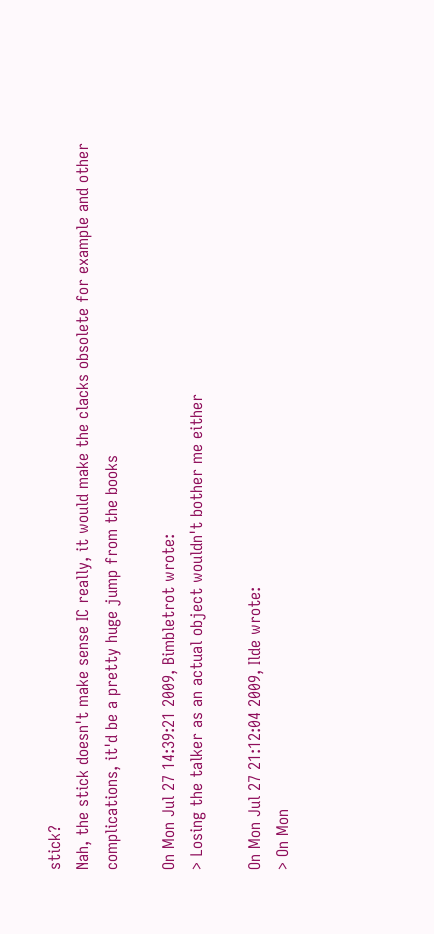stick?
Nah, the stick doesn't make sense IC really, it would make the clacks obsolete for example and other complications, it'd be a pretty huge jump from the books

On Mon Jul 27 14:39:21 2009, Bimbletrot wrote:
> Losing the talker as an actual object wouldn't bother me either

On Mon Jul 27 21:12:04 2009, Ilde wrote:
> On Mon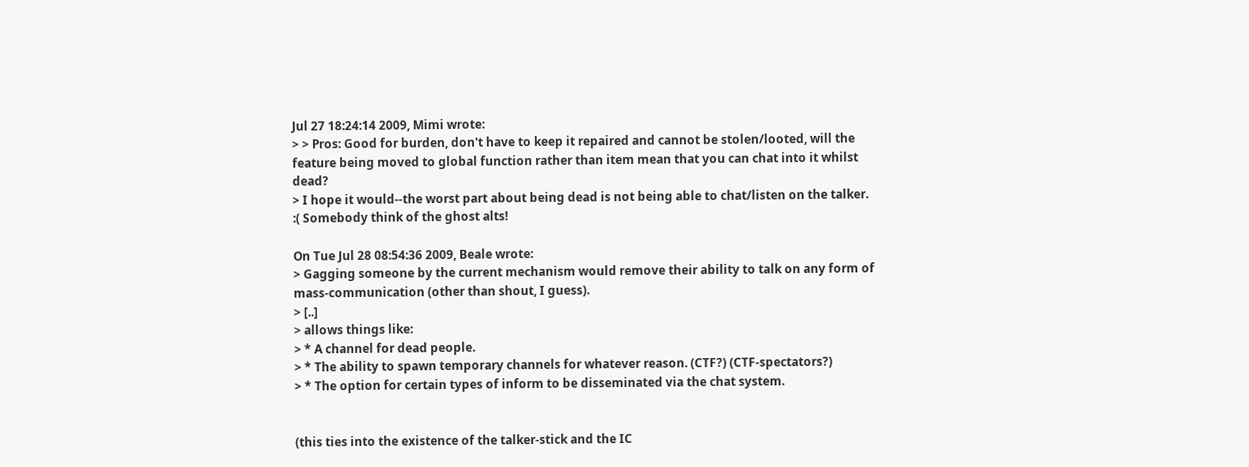Jul 27 18:24:14 2009, Mimi wrote:
> > Pros: Good for burden, don't have to keep it repaired and cannot be stolen/looted, will the feature being moved to global function rather than item mean that you can chat into it whilst dead?
> I hope it would--the worst part about being dead is not being able to chat/listen on the talker. :( Somebody think of the ghost alts!

On Tue Jul 28 08:54:36 2009, Beale wrote:
> Gagging someone by the current mechanism would remove their ability to talk on any form of mass-communication (other than shout, I guess).
> [..]
> allows things like:
> * A channel for dead people.
> * The ability to spawn temporary channels for whatever reason. (CTF?) (CTF-spectators?)
> * The option for certain types of inform to be disseminated via the chat system.


(this ties into the existence of the talker-stick and the IC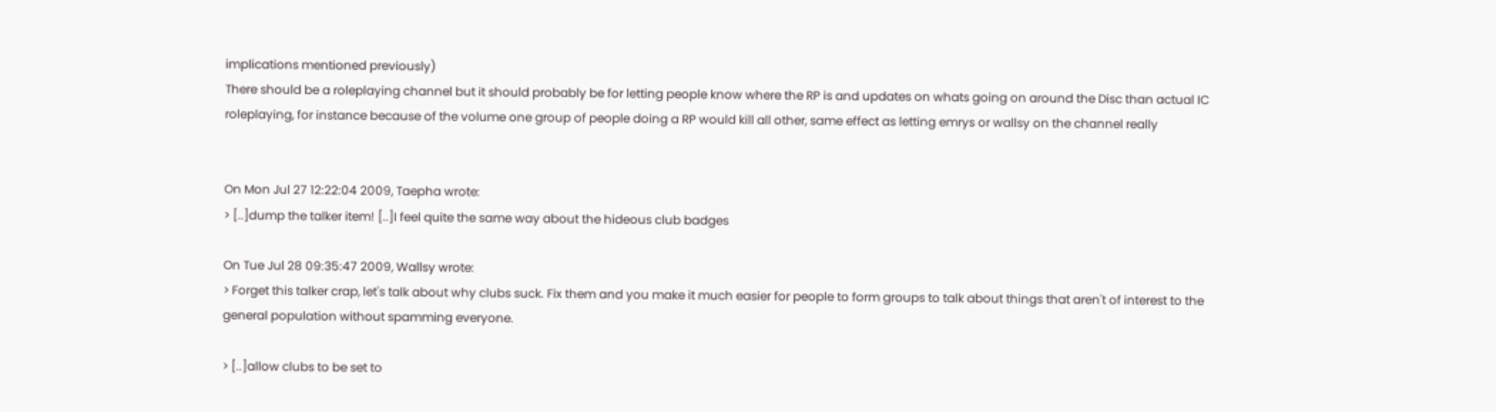implications mentioned previously)
There should be a roleplaying channel but it should probably be for letting people know where the RP is and updates on whats going on around the Disc than actual IC roleplaying, for instance because of the volume one group of people doing a RP would kill all other, same effect as letting emrys or wallsy on the channel really


On Mon Jul 27 12:22:04 2009, Taepha wrote:
> [..]dump the talker item! [..]I feel quite the same way about the hideous club badges

On Tue Jul 28 09:35:47 2009, Wallsy wrote:
> Forget this talker crap, let's talk about why clubs suck. Fix them and you make it much easier for people to form groups to talk about things that aren't of interest to the general population without spamming everyone.

> [..]allow clubs to be set to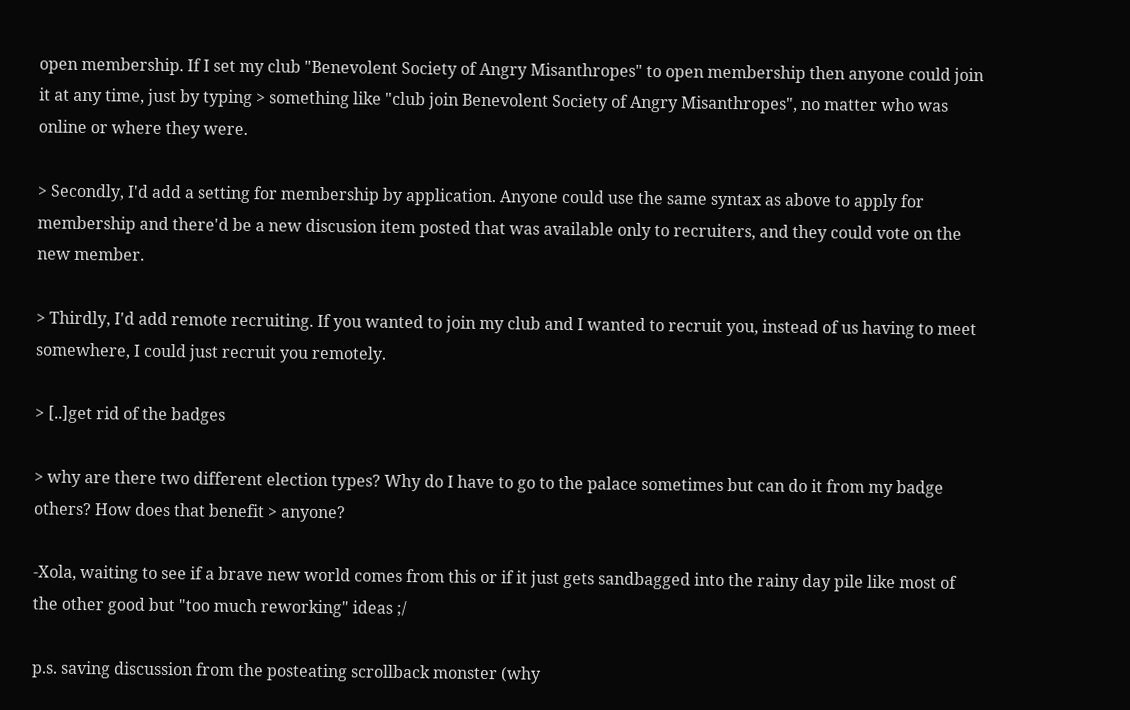open membership. If I set my club "Benevolent Society of Angry Misanthropes" to open membership then anyone could join it at any time, just by typing > something like "club join Benevolent Society of Angry Misanthropes", no matter who was online or where they were.

> Secondly, I'd add a setting for membership by application. Anyone could use the same syntax as above to apply for membership and there'd be a new discusion item posted that was available only to recruiters, and they could vote on the new member.

> Thirdly, I'd add remote recruiting. If you wanted to join my club and I wanted to recruit you, instead of us having to meet somewhere, I could just recruit you remotely.

> [..]get rid of the badges

> why are there two different election types? Why do I have to go to the palace sometimes but can do it from my badge others? How does that benefit > anyone?

-Xola, waiting to see if a brave new world comes from this or if it just gets sandbagged into the rainy day pile like most of the other good but "too much reworking" ideas ;/

p.s. saving discussion from the posteating scrollback monster (why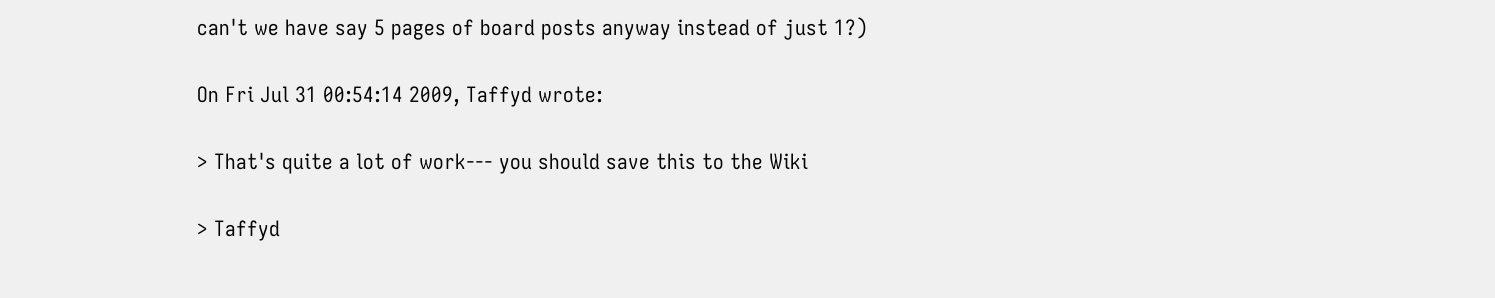can't we have say 5 pages of board posts anyway instead of just 1?)

On Fri Jul 31 00:54:14 2009, Taffyd wrote:

> That's quite a lot of work--- you should save this to the Wiki

> Taffyd